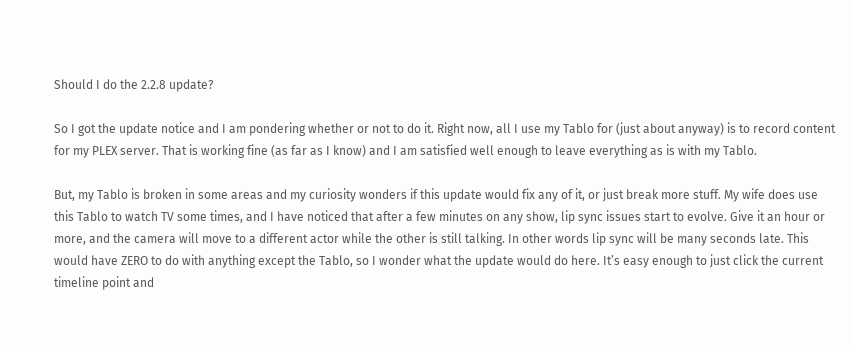Should I do the 2.2.8 update?

So I got the update notice and I am pondering whether or not to do it. Right now, all I use my Tablo for (just about anyway) is to record content for my PLEX server. That is working fine (as far as I know) and I am satisfied well enough to leave everything as is with my Tablo.

But, my Tablo is broken in some areas and my curiosity wonders if this update would fix any of it, or just break more stuff. My wife does use this Tablo to watch TV some times, and I have noticed that after a few minutes on any show, lip sync issues start to evolve. Give it an hour or more, and the camera will move to a different actor while the other is still talking. In other words lip sync will be many seconds late. This would have ZERO to do with anything except the Tablo, so I wonder what the update would do here. It’s easy enough to just click the current timeline point and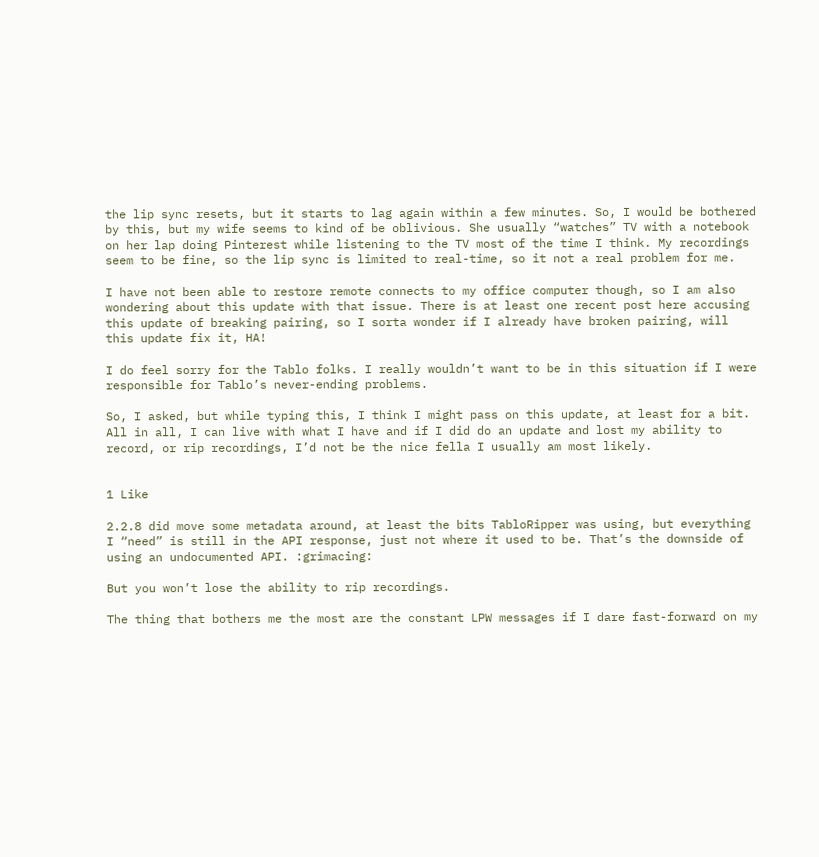the lip sync resets, but it starts to lag again within a few minutes. So, I would be bothered by this, but my wife seems to kind of be oblivious. She usually “watches” TV with a notebook on her lap doing Pinterest while listening to the TV most of the time I think. My recordings seem to be fine, so the lip sync is limited to real-time, so it not a real problem for me.

I have not been able to restore remote connects to my office computer though, so I am also wondering about this update with that issue. There is at least one recent post here accusing this update of breaking pairing, so I sorta wonder if I already have broken pairing, will this update fix it, HA!

I do feel sorry for the Tablo folks. I really wouldn’t want to be in this situation if I were responsible for Tablo’s never-ending problems.

So, I asked, but while typing this, I think I might pass on this update, at least for a bit. All in all, I can live with what I have and if I did do an update and lost my ability to record, or rip recordings, I’d not be the nice fella I usually am most likely.


1 Like

2.2.8 did move some metadata around, at least the bits TabloRipper was using, but everything I “need” is still in the API response, just not where it used to be. That’s the downside of using an undocumented API. :grimacing:

But you won’t lose the ability to rip recordings.

The thing that bothers me the most are the constant LPW messages if I dare fast-forward on my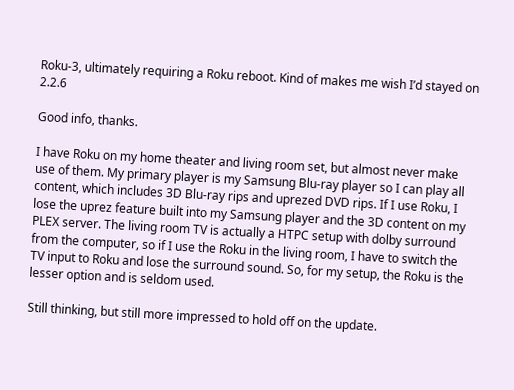Roku-3, ultimately requiring a Roku reboot. Kind of makes me wish I’d stayed on 2.2.6

Good info, thanks.

I have Roku on my home theater and living room set, but almost never make use of them. My primary player is my Samsung Blu-ray player so I can play all content, which includes 3D Blu-ray rips and uprezed DVD rips. If I use Roku, I lose the uprez feature built into my Samsung player and the 3D content on my PLEX server. The living room TV is actually a HTPC setup with dolby surround from the computer, so if I use the Roku in the living room, I have to switch the TV input to Roku and lose the surround sound. So, for my setup, the Roku is the lesser option and is seldom used.

Still thinking, but still more impressed to hold off on the update.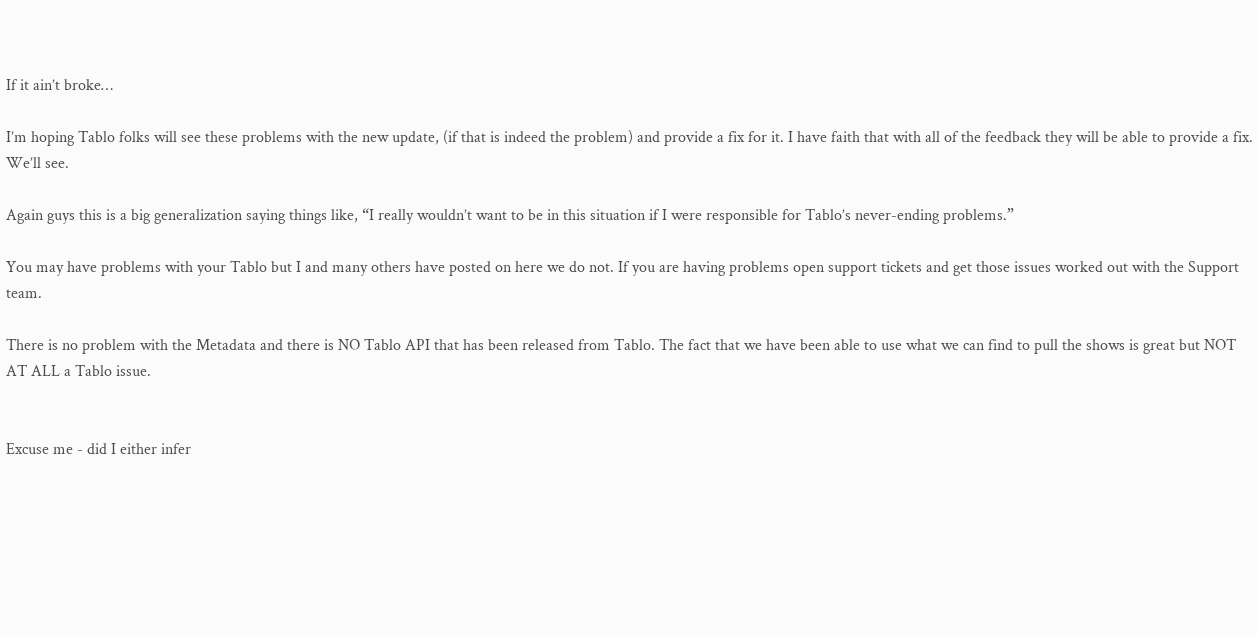If it ain’t broke…

I’m hoping Tablo folks will see these problems with the new update, (if that is indeed the problem) and provide a fix for it. I have faith that with all of the feedback they will be able to provide a fix. We’ll see.

Again guys this is a big generalization saying things like, “I really wouldn’t want to be in this situation if I were responsible for Tablo’s never-ending problems.”

You may have problems with your Tablo but I and many others have posted on here we do not. If you are having problems open support tickets and get those issues worked out with the Support team.

There is no problem with the Metadata and there is NO Tablo API that has been released from Tablo. The fact that we have been able to use what we can find to pull the shows is great but NOT AT ALL a Tablo issue.


Excuse me - did I either infer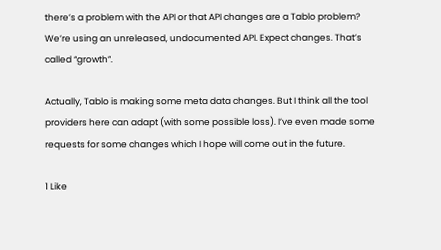there’s a problem with the API or that API changes are a Tablo problem? We’re using an unreleased, undocumented API. Expect changes. That’s called “growth”.

Actually, Tablo is making some meta data changes. But I think all the tool providers here can adapt (with some possible loss). I’ve even made some requests for some changes which I hope will come out in the future.

1 Like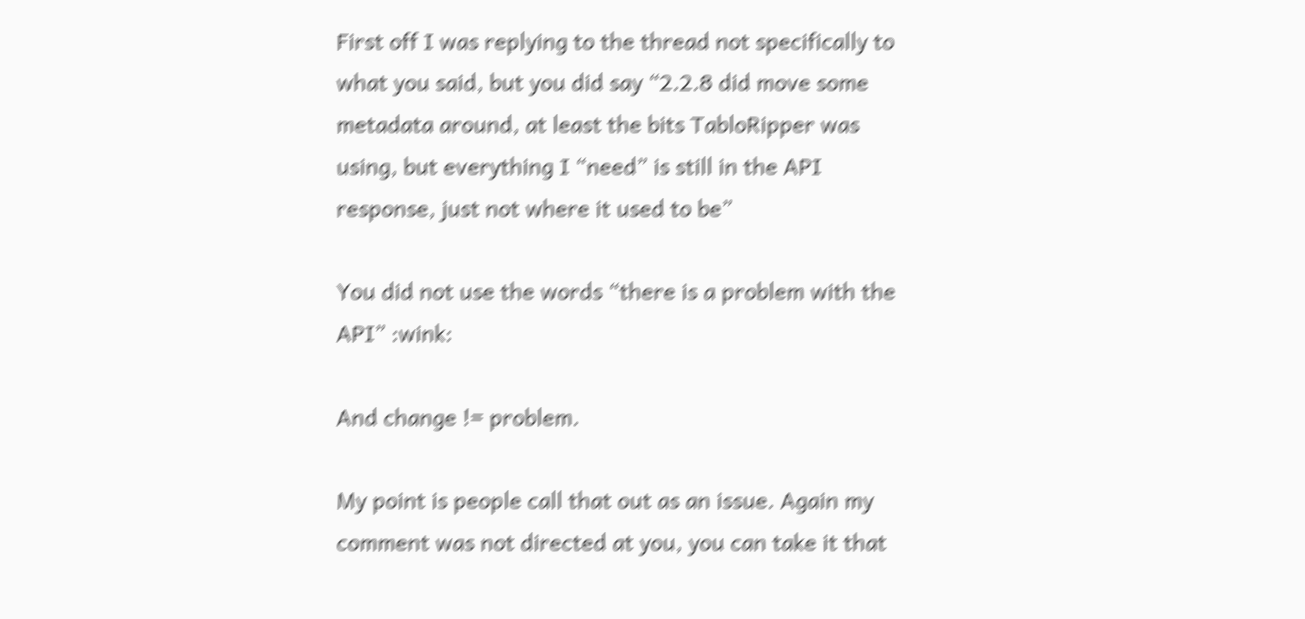First off I was replying to the thread not specifically to what you said, but you did say “2.2.8 did move some metadata around, at least the bits TabloRipper was using, but everything I “need” is still in the API response, just not where it used to be”

You did not use the words “there is a problem with the API” :wink:

And change != problem.

My point is people call that out as an issue. Again my comment was not directed at you, you can take it that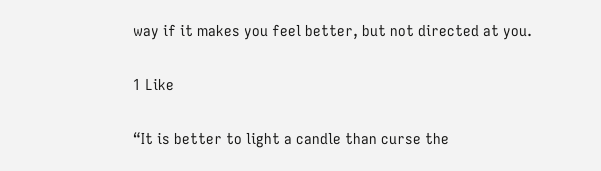way if it makes you feel better, but not directed at you.

1 Like

“It is better to light a candle than curse the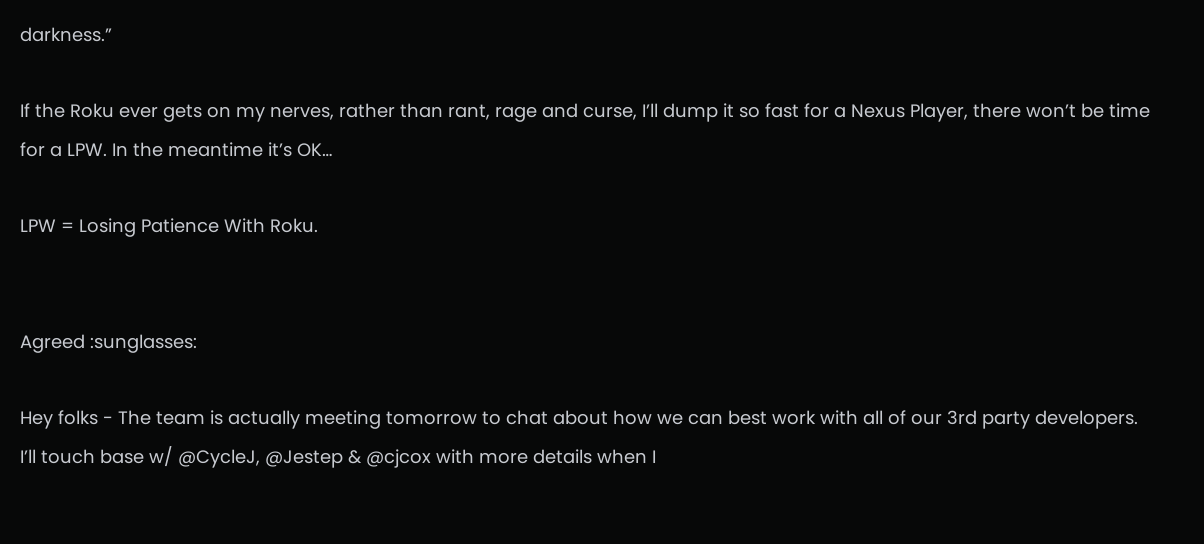darkness.”

If the Roku ever gets on my nerves, rather than rant, rage and curse, I’ll dump it so fast for a Nexus Player, there won’t be time for a LPW. In the meantime it’s OK…

LPW = Losing Patience With Roku.


Agreed :sunglasses:

Hey folks - The team is actually meeting tomorrow to chat about how we can best work with all of our 3rd party developers. I’ll touch base w/ @CycleJ, @Jestep & @cjcox with more details when I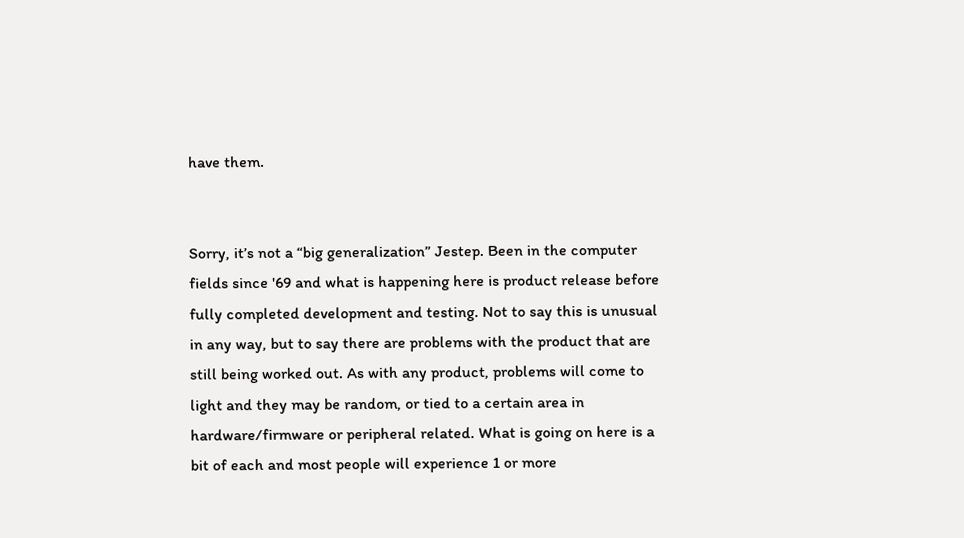have them.


Sorry, it’s not a “big generalization” Jestep. Been in the computer fields since '69 and what is happening here is product release before fully completed development and testing. Not to say this is unusual in any way, but to say there are problems with the product that are still being worked out. As with any product, problems will come to light and they may be random, or tied to a certain area in hardware/firmware or peripheral related. What is going on here is a bit of each and most people will experience 1 or more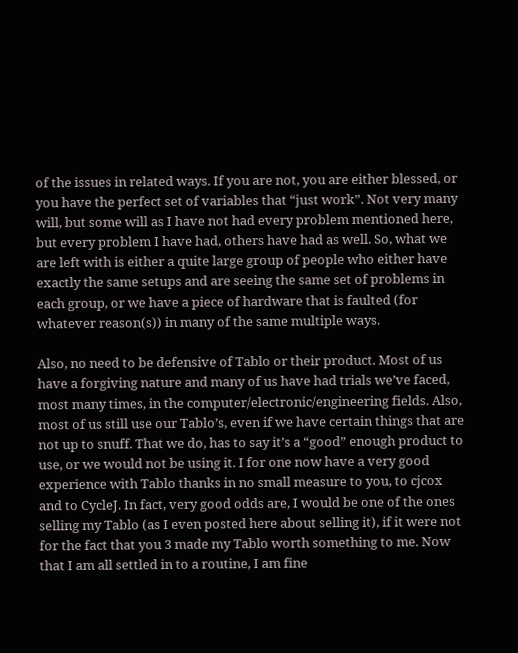of the issues in related ways. If you are not, you are either blessed, or you have the perfect set of variables that “just work”. Not very many will, but some will as I have not had every problem mentioned here, but every problem I have had, others have had as well. So, what we are left with is either a quite large group of people who either have exactly the same setups and are seeing the same set of problems in each group, or we have a piece of hardware that is faulted (for whatever reason(s)) in many of the same multiple ways.

Also, no need to be defensive of Tablo or their product. Most of us have a forgiving nature and many of us have had trials we’ve faced, most many times, in the computer/electronic/engineering fields. Also, most of us still use our Tablo’s, even if we have certain things that are not up to snuff. That we do, has to say it’s a “good” enough product to use, or we would not be using it. I for one now have a very good experience with Tablo thanks in no small measure to you, to cjcox and to CycleJ. In fact, very good odds are, I would be one of the ones selling my Tablo (as I even posted here about selling it), if it were not for the fact that you 3 made my Tablo worth something to me. Now that I am all settled in to a routine, I am fine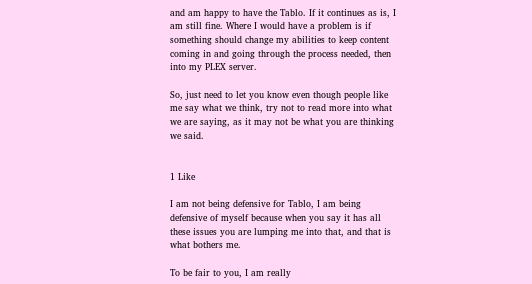and am happy to have the Tablo. If it continues as is, I am still fine. Where I would have a problem is if something should change my abilities to keep content coming in and going through the process needed, then into my PLEX server.

So, just need to let you know even though people like me say what we think, try not to read more into what we are saying, as it may not be what you are thinking we said.


1 Like

I am not being defensive for Tablo, I am being defensive of myself because when you say it has all these issues you are lumping me into that, and that is what bothers me.

To be fair to you, I am really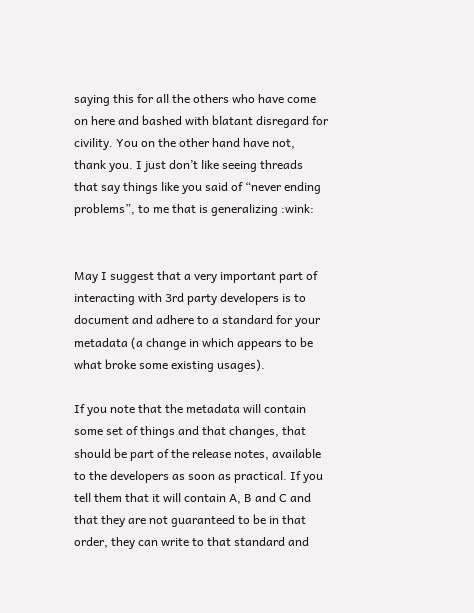saying this for all the others who have come on here and bashed with blatant disregard for civility. You on the other hand have not, thank you. I just don’t like seeing threads that say things like you said of “never ending problems”, to me that is generalizing :wink:


May I suggest that a very important part of interacting with 3rd party developers is to document and adhere to a standard for your metadata (a change in which appears to be what broke some existing usages).

If you note that the metadata will contain some set of things and that changes, that should be part of the release notes, available to the developers as soon as practical. If you tell them that it will contain A, B and C and that they are not guaranteed to be in that order, they can write to that standard and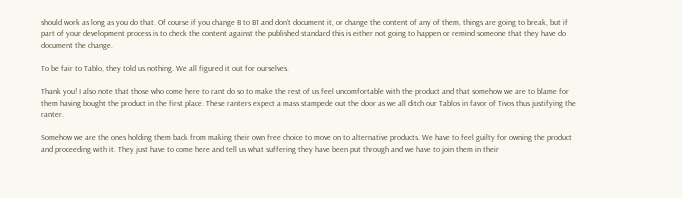should work as long as you do that. Of course if you change B to B1 and don’t document it, or change the content of any of them, things are going to break, but if part of your development process is to check the content against the published standard this is either not going to happen or remind someone that they have do document the change.

To be fair to Tablo, they told us nothing. We all figured it out for ourselves.

Thank you! I also note that those who come here to rant do so to make the rest of us feel uncomfortable with the product and that somehow we are to blame for them having bought the product in the first place. These ranters expect a mass stampede out the door as we all ditch our Tablos in favor of Tivos thus justifying the ranter.

Somehow we are the ones holding them back from making their own free choice to move on to alternative products. We have to feel guilty for owning the product and proceeding with it. They just have to come here and tell us what suffering they have been put through and we have to join them in their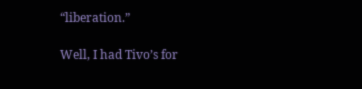“liberation.”

Well, I had Tivo’s for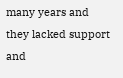many years and they lacked support and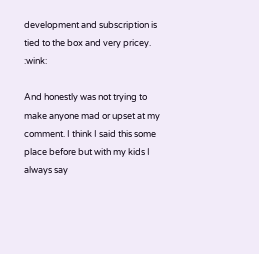development and subscription is tied to the box and very pricey. :wink:

And honestly was not trying to make anyone mad or upset at my comment. I think I said this some place before but with my kids I always say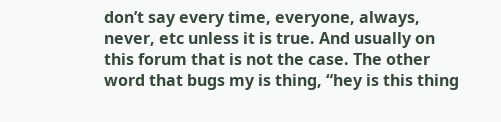don’t say every time, everyone, always, never, etc unless it is true. And usually on this forum that is not the case. The other word that bugs my is thing, “hey is this thing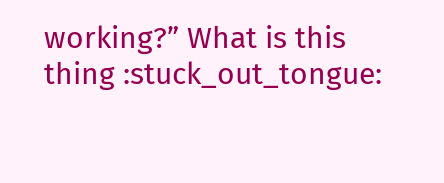working?” What is this thing :stuck_out_tongue: